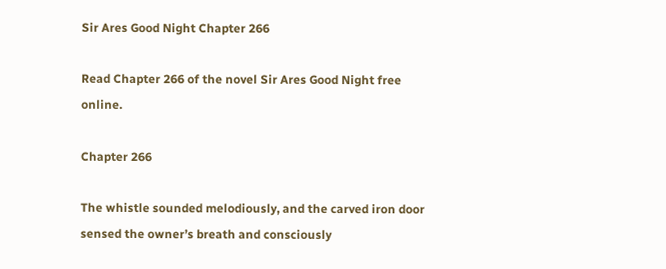Sir Ares Good Night Chapter 266

Read Chapter 266 of the novel Sir Ares Good Night free online.

Chapter 266

The whistle sounded melodiously, and the carved iron door sensed the owner’s breath and consciously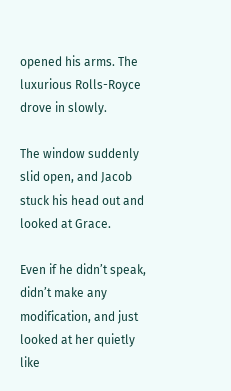opened his arms. The luxurious Rolls-Royce drove in slowly.

The window suddenly slid open, and Jacob stuck his head out and looked at Grace.

Even if he didn’t speak, didn’t make any modification, and just looked at her quietly like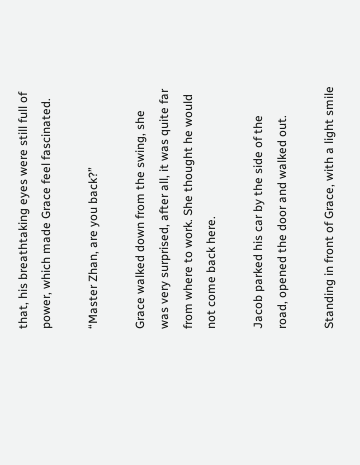that, his breathtaking eyes were still full of power, which made Grace feel fascinated.

“Master Zhan, are you back?”

Grace walked down from the swing, she was very surprised, after all, it was quite far from where to work. She thought he would not come back here.

Jacob parked his car by the side of the road, opened the door and walked out.

Standing in front of Grace, with a light smile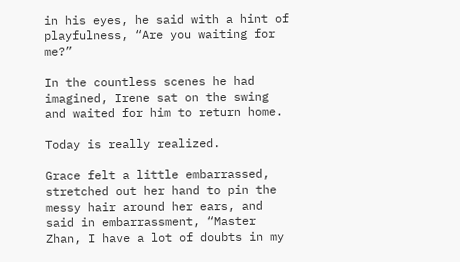in his eyes, he said with a hint of playfulness, “Are you waiting for me?”

In the countless scenes he had imagined, Irene sat on the swing and waited for him to return home.

Today is really realized.

Grace felt a little embarrassed, stretched out her hand to pin the messy hair around her ears, and said in embarrassment, “Master Zhan, I have a lot of doubts in my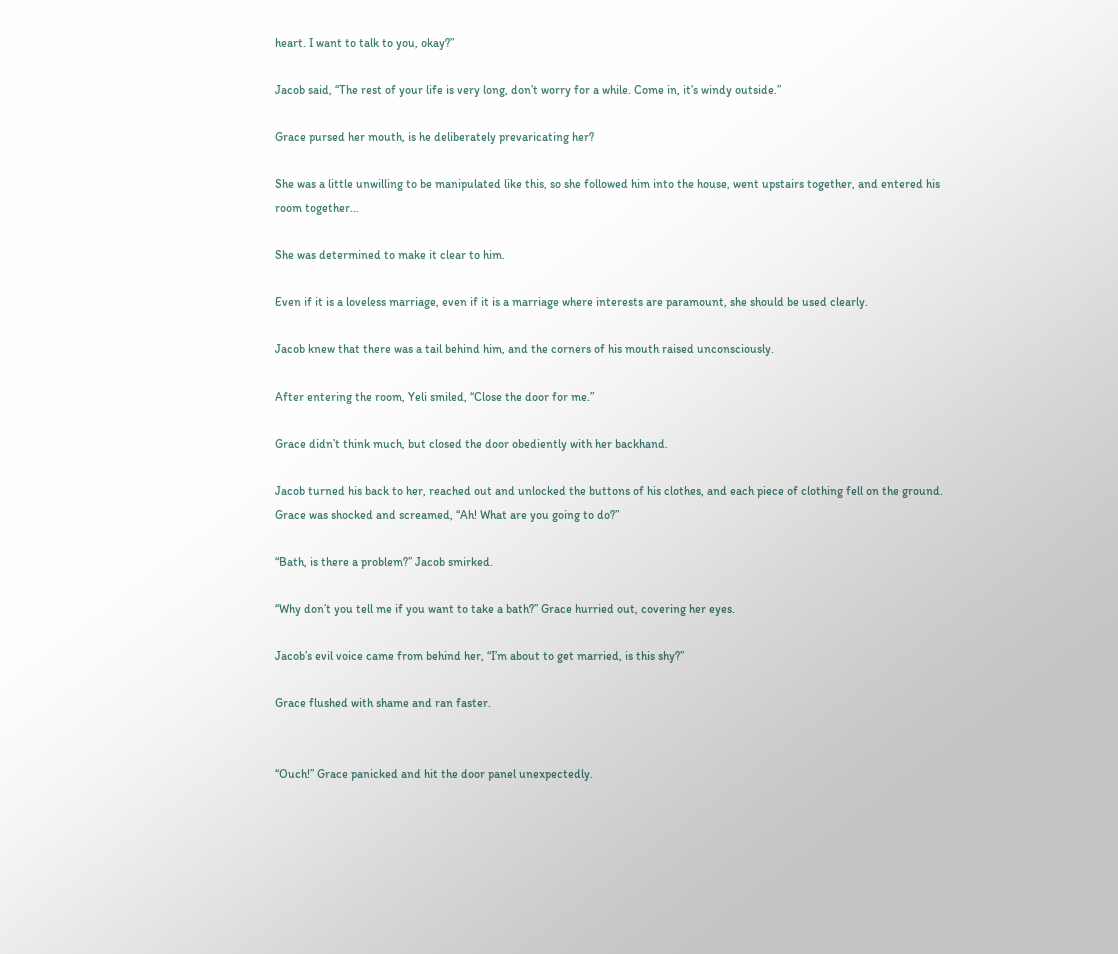heart. I want to talk to you, okay?”

Jacob said, “The rest of your life is very long, don’t worry for a while. Come in, it’s windy outside.”

Grace pursed her mouth, is he deliberately prevaricating her?

She was a little unwilling to be manipulated like this, so she followed him into the house, went upstairs together, and entered his room together…

She was determined to make it clear to him.

Even if it is a loveless marriage, even if it is a marriage where interests are paramount, she should be used clearly.

Jacob knew that there was a tail behind him, and the corners of his mouth raised unconsciously.

After entering the room, Yeli smiled, “Close the door for me.”

Grace didn’t think much, but closed the door obediently with her backhand.

Jacob turned his back to her, reached out and unlocked the buttons of his clothes, and each piece of clothing fell on the ground. Grace was shocked and screamed, “Ah! What are you going to do?”

“Bath, is there a problem?” Jacob smirked.

“Why don’t you tell me if you want to take a bath?” Grace hurried out, covering her eyes.

Jacob’s evil voice came from behind her, “I’m about to get married, is this shy?”

Grace flushed with shame and ran faster.


“Ouch!” Grace panicked and hit the door panel unexpectedly.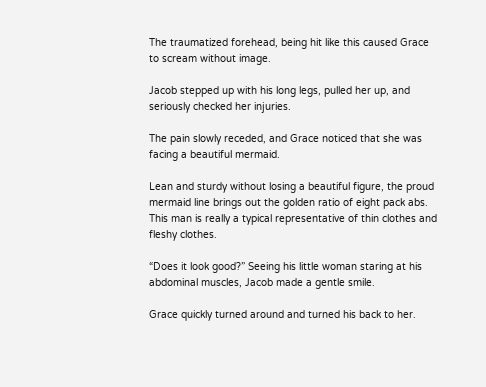The traumatized forehead, being hit like this caused Grace to scream without image.

Jacob stepped up with his long legs, pulled her up, and seriously checked her injuries.

The pain slowly receded, and Grace noticed that she was facing a beautiful mermaid.

Lean and sturdy without losing a beautiful figure, the proud mermaid line brings out the golden ratio of eight pack abs. This man is really a typical representative of thin clothes and fleshy clothes.

“Does it look good?” Seeing his little woman staring at his abdominal muscles, Jacob made a gentle smile.

Grace quickly turned around and turned his back to her.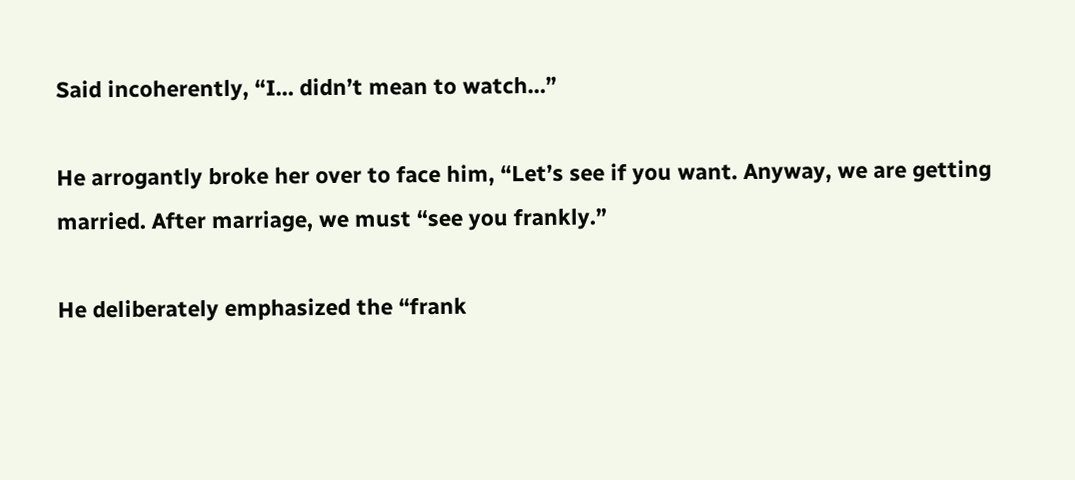Said incoherently, “I… didn’t mean to watch…”

He arrogantly broke her over to face him, “Let’s see if you want. Anyway, we are getting married. After marriage, we must “see you frankly.”

He deliberately emphasized the “frank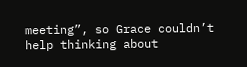meeting”, so Grace couldn’t help thinking about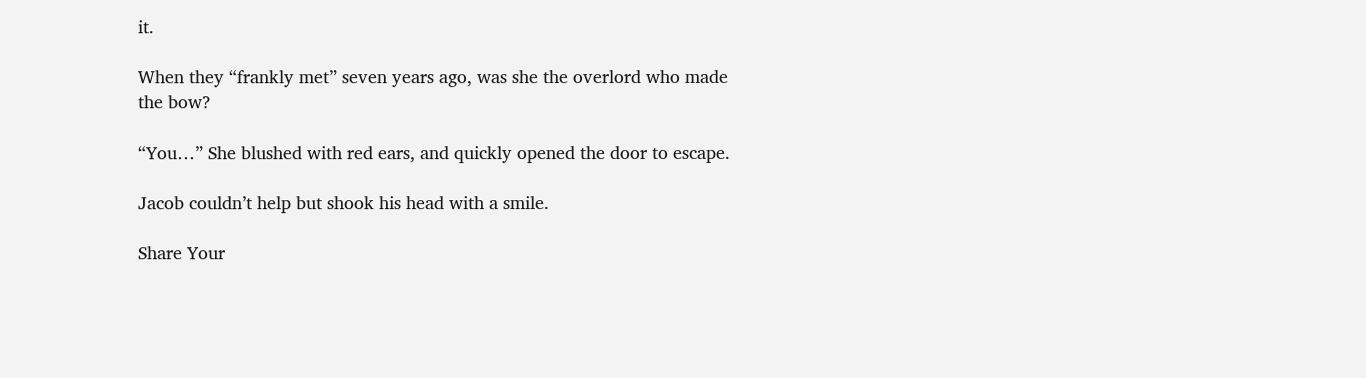it.

When they “frankly met” seven years ago, was she the overlord who made the bow?

“You…” She blushed with red ears, and quickly opened the door to escape.

Jacob couldn’t help but shook his head with a smile.

Share Your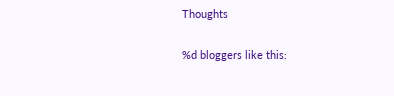Thoughts

%d bloggers like this: